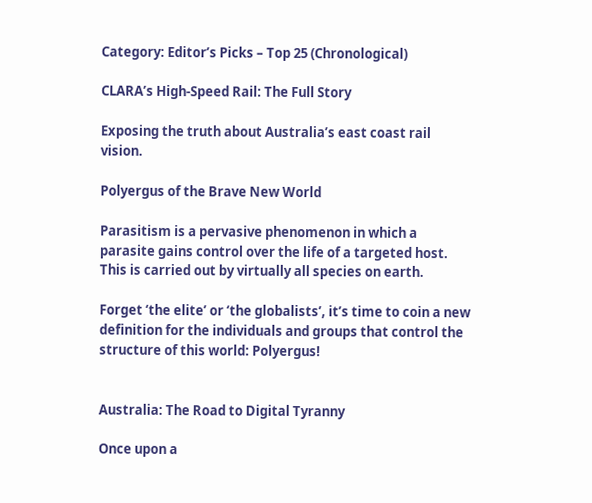Category: Editor’s Picks – Top 25 (Chronological)

CLARA’s High-Speed Rail: The Full Story

Exposing the truth about Australia’s east coast rail vision.

Polyergus of the Brave New World

Parasitism is a pervasive phenomenon in which a parasite gains control over the life of a targeted host. This is carried out by virtually all species on earth.

Forget ‘the elite’ or ‘the globalists’, it’s time to coin a new definition for the individuals and groups that control the structure of this world: Polyergus!


Australia: The Road to Digital Tyranny

Once upon a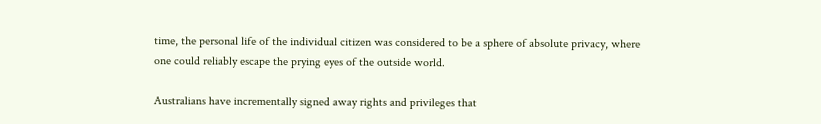time, the personal life of the individual citizen was considered to be a sphere of absolute privacy, where one could reliably escape the prying eyes of the outside world.

Australians have incrementally signed away rights and privileges that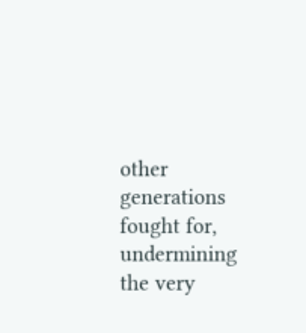other generations fought for, undermining the very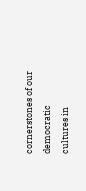cornerstones of our democratic cultures in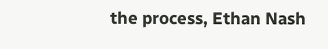the process, Ethan Nash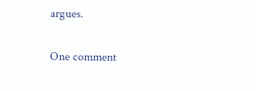argues.

One comment